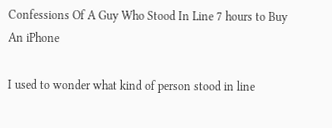Confessions Of A Guy Who Stood In Line 7 hours to Buy An iPhone

I used to wonder what kind of person stood in line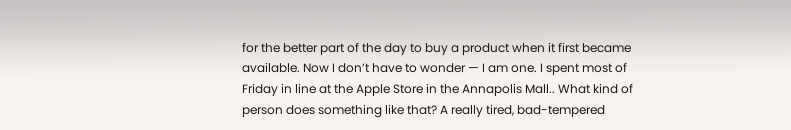for the better part of the day to buy a product when it first became available. Now I don’t have to wonder — I am one. I spent most of Friday in line at the Apple Store in the Annapolis Mall.. What kind of person does something like that? A really tired, bad-tempered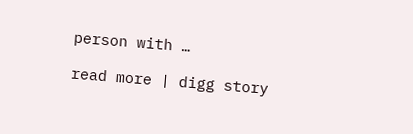person with …

read more | digg story